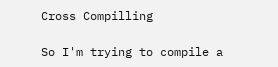Cross Compilling

So I'm trying to compile a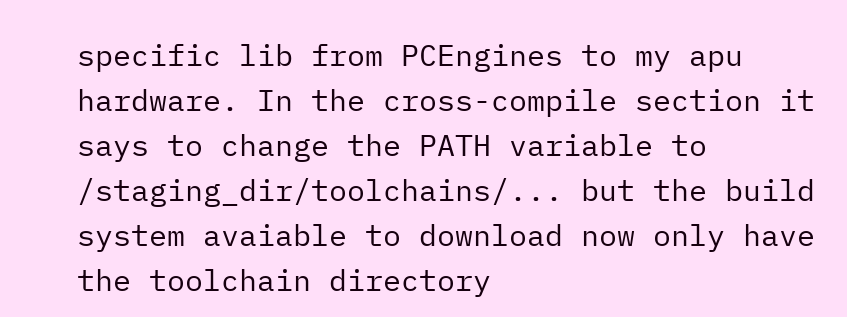specific lib from PCEngines to my apu hardware. In the cross-compile section it says to change the PATH variable to /staging_dir/toolchains/... but the build system avaiable to download now only have the toolchain directory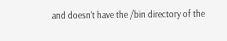and doesn't have the /bin directory of the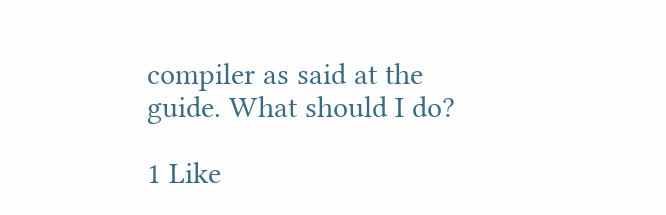compiler as said at the guide. What should I do?

1 Like